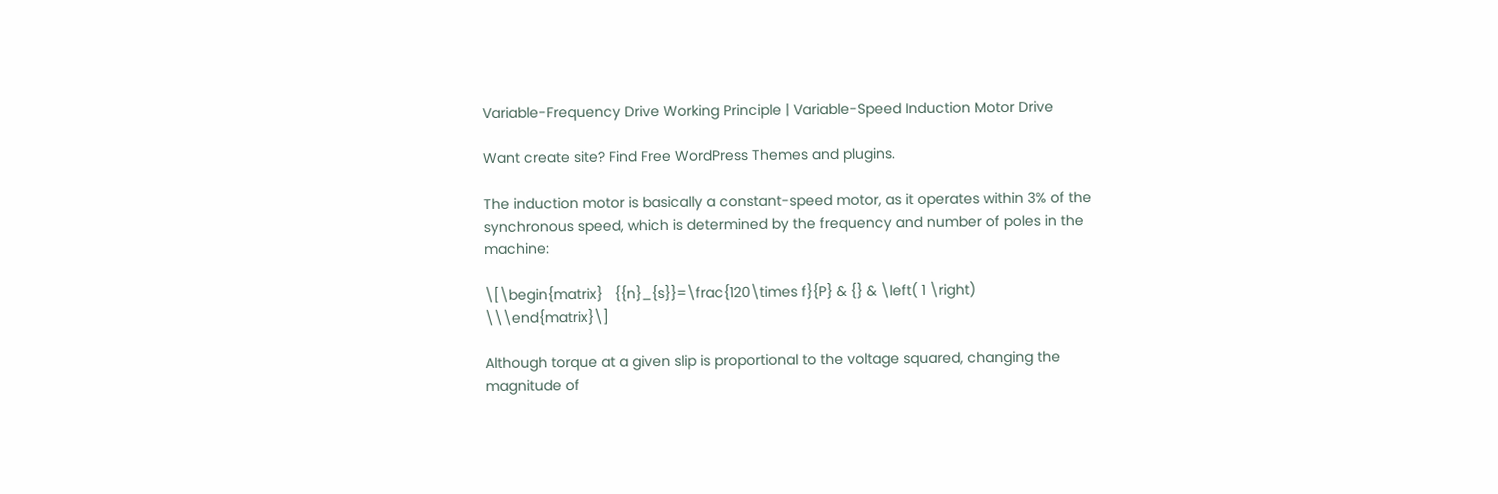Variable-Frequency Drive Working Principle | Variable-Speed Induction Motor Drive

Want create site? Find Free WordPress Themes and plugins.

The induction motor is basically a constant-speed motor, as it operates within 3% of the synchronous speed, which is determined by the frequency and number of poles in the machine:

\[\begin{matrix}   {{n}_{s}}=\frac{120\times f}{P} & {} & \left( 1 \right)  \\\end{matrix}\]

Although torque at a given slip is proportional to the voltage squared, changing the magnitude of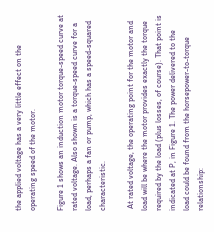the applied voltage has a very little effect on the operating speed of the motor.

Figure 1 shows an induction motor torque-speed curve at rated voltage. Also shown is a torque-speed curve for a load, perhaps a fan or pump, which has a speed-squared characteristic.

 At rated voltage, the operating point for the motor and load will be where the motor provides exactly the torque required by the load (plus losses, of course). That point is indicated at P, in Figure 1. The power delivered to the load could be found from the horsepower-to-torque relationship: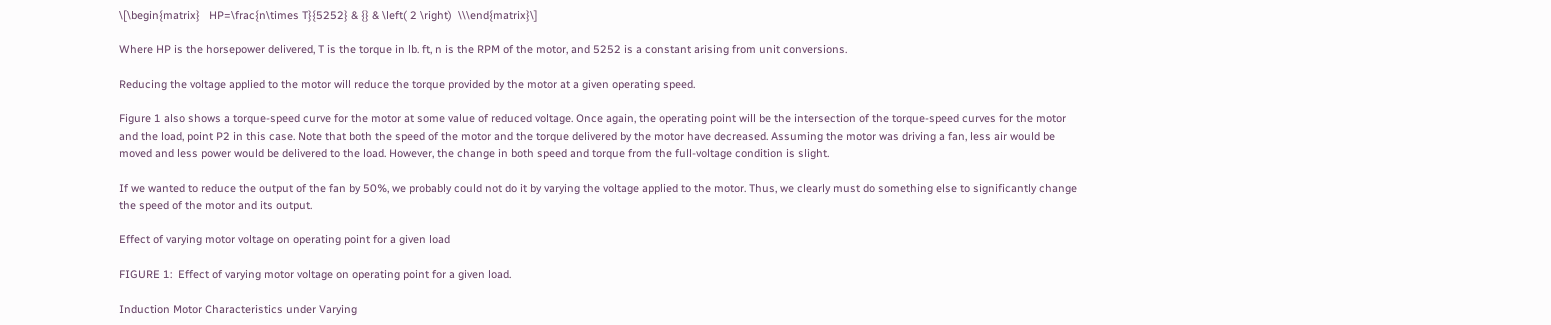\[\begin{matrix}   HP=\frac{n\times T}{5252} & {} & \left( 2 \right)  \\\end{matrix}\]

Where HP is the horsepower delivered, T is the torque in lb. ft, n is the RPM of the motor, and 5252 is a constant arising from unit conversions.

Reducing the voltage applied to the motor will reduce the torque provided by the motor at a given operating speed.

Figure 1 also shows a torque-speed curve for the motor at some value of reduced voltage. Once again, the operating point will be the intersection of the torque-speed curves for the motor and the load, point P2 in this case. Note that both the speed of the motor and the torque delivered by the motor have decreased. Assuming the motor was driving a fan, less air would be moved and less power would be delivered to the load. However, the change in both speed and torque from the full-voltage condition is slight.

If we wanted to reduce the output of the fan by 50%, we probably could not do it by varying the voltage applied to the motor. Thus, we clearly must do something else to significantly change the speed of the motor and its output.

Effect of varying motor voltage on operating point for a given load

FIGURE 1:  Effect of varying motor voltage on operating point for a given load.

Induction Motor Characteristics under Varying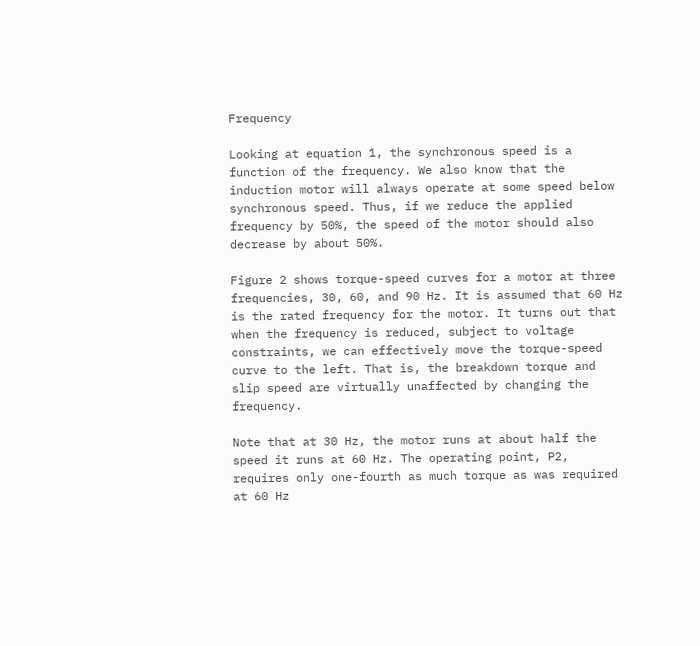Frequency

Looking at equation 1, the synchronous speed is a function of the frequency. We also know that the induction motor will always operate at some speed below synchronous speed. Thus, if we reduce the applied frequency by 50%, the speed of the motor should also decrease by about 50%.

Figure 2 shows torque-speed curves for a motor at three frequencies, 30, 60, and 90 Hz. It is assumed that 60 Hz is the rated frequency for the motor. It turns out that when the frequency is reduced, subject to voltage constraints, we can effectively move the torque-speed curve to the left. That is, the breakdown torque and slip speed are virtually unaffected by changing the frequency.

Note that at 30 Hz, the motor runs at about half the speed it runs at 60 Hz. The operating point, P2, requires only one-fourth as much torque as was required at 60 Hz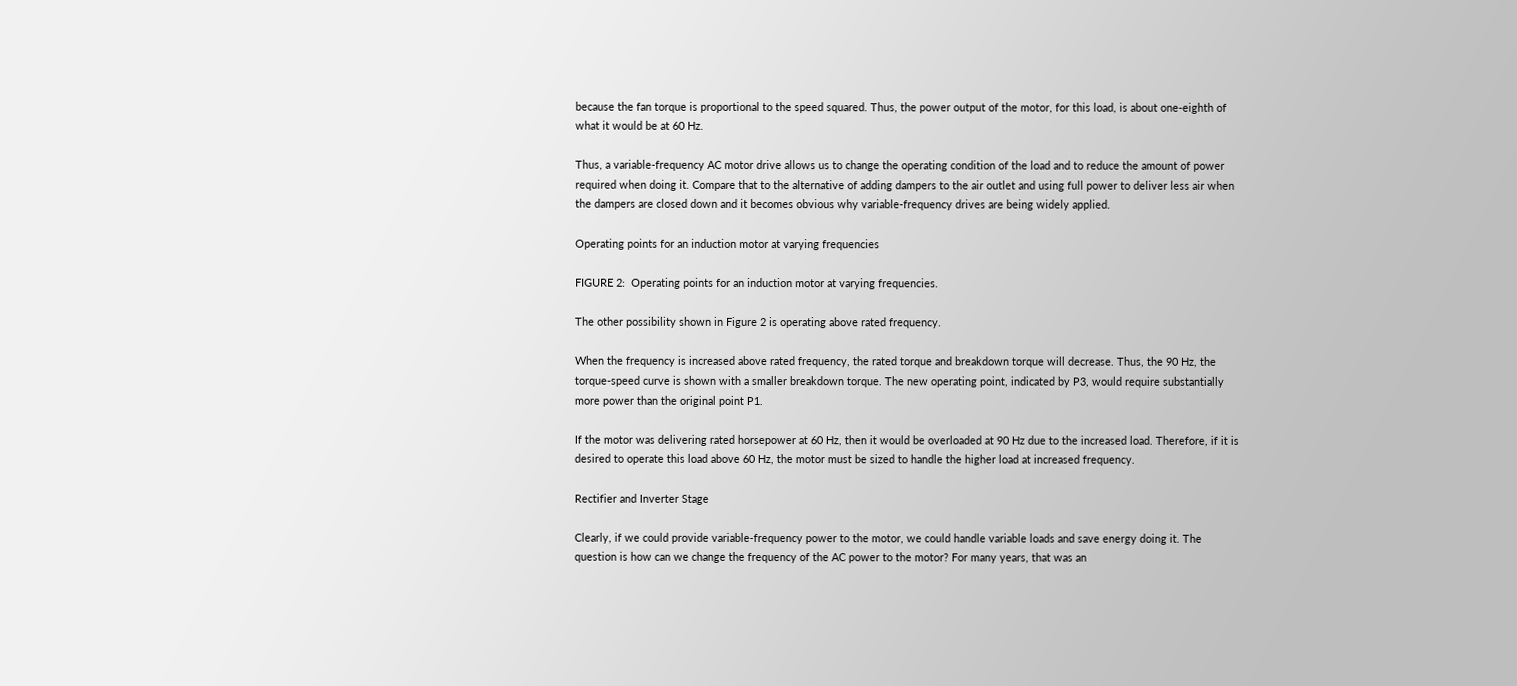because the fan torque is proportional to the speed squared. Thus, the power output of the motor, for this load, is about one-eighth of what it would be at 60 Hz.

Thus, a variable-frequency AC motor drive allows us to change the operating condition of the load and to reduce the amount of power required when doing it. Compare that to the alternative of adding dampers to the air outlet and using full power to deliver less air when the dampers are closed down and it becomes obvious why variable-frequency drives are being widely applied.

Operating points for an induction motor at varying frequencies

FIGURE 2:  Operating points for an induction motor at varying frequencies.

The other possibility shown in Figure 2 is operating above rated frequency.

When the frequency is increased above rated frequency, the rated torque and breakdown torque will decrease. Thus, the 90 Hz, the torque-speed curve is shown with a smaller breakdown torque. The new operating point, indicated by P3, would require substantially more power than the original point P1.

If the motor was delivering rated horsepower at 60 Hz, then it would be overloaded at 90 Hz due to the increased load. Therefore, if it is desired to operate this load above 60 Hz, the motor must be sized to handle the higher load at increased frequency.

Rectifier and Inverter Stage

Clearly, if we could provide variable-frequency power to the motor, we could handle variable loads and save energy doing it. The question is how can we change the frequency of the AC power to the motor? For many years, that was an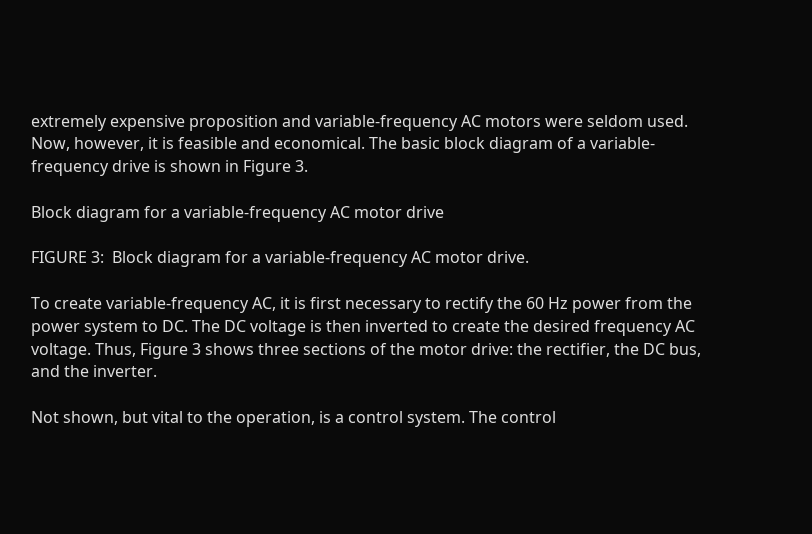extremely expensive proposition and variable-frequency AC motors were seldom used. Now, however, it is feasible and economical. The basic block diagram of a variable-frequency drive is shown in Figure 3.

Block diagram for a variable-frequency AC motor drive

FIGURE 3:  Block diagram for a variable-frequency AC motor drive.

To create variable-frequency AC, it is first necessary to rectify the 60 Hz power from the power system to DC. The DC voltage is then inverted to create the desired frequency AC voltage. Thus, Figure 3 shows three sections of the motor drive: the rectifier, the DC bus, and the inverter.

Not shown, but vital to the operation, is a control system. The control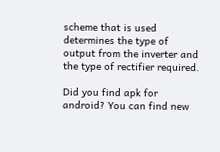scheme that is used determines the type of output from the inverter and the type of rectifier required.

Did you find apk for android? You can find new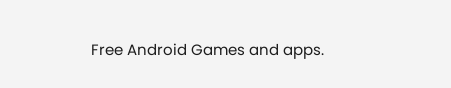Free Android Games and apps.